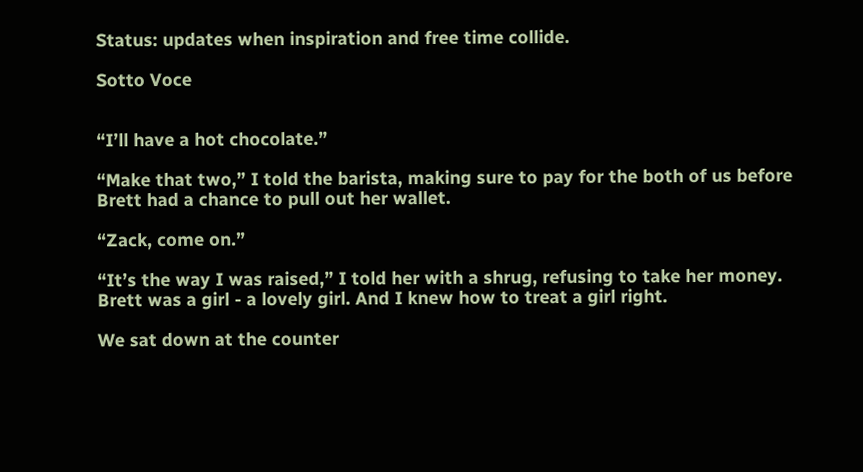Status: updates when inspiration and free time collide.

Sotto Voce


“I’ll have a hot chocolate.”

“Make that two,” I told the barista, making sure to pay for the both of us before Brett had a chance to pull out her wallet.

“Zack, come on.”

“It’s the way I was raised,” I told her with a shrug, refusing to take her money. Brett was a girl - a lovely girl. And I knew how to treat a girl right.

We sat down at the counter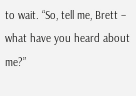to wait. “So, tell me, Brett – what have you heard about me?”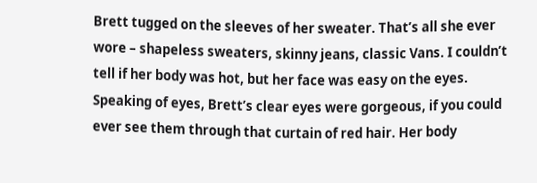Brett tugged on the sleeves of her sweater. That’s all she ever wore – shapeless sweaters, skinny jeans, classic Vans. I couldn’t tell if her body was hot, but her face was easy on the eyes. Speaking of eyes, Brett’s clear eyes were gorgeous, if you could ever see them through that curtain of red hair. Her body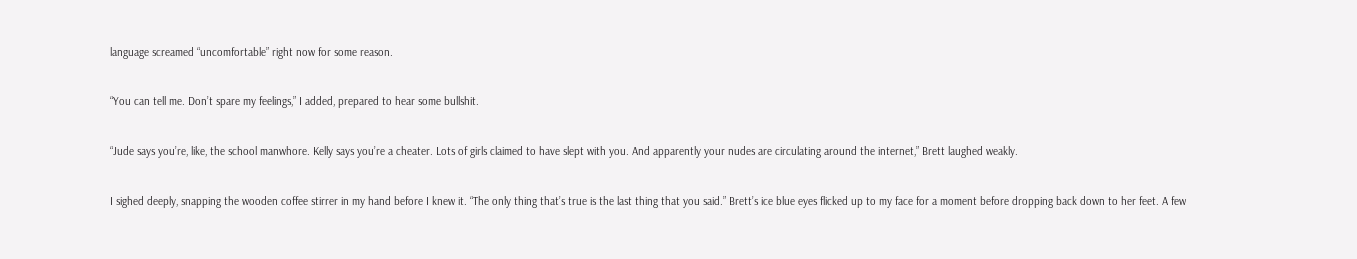language screamed “uncomfortable” right now for some reason.

“You can tell me. Don’t spare my feelings,” I added, prepared to hear some bullshit.

“Jude says you’re, like, the school manwhore. Kelly says you’re a cheater. Lots of girls claimed to have slept with you. And apparently your nudes are circulating around the internet,” Brett laughed weakly.

I sighed deeply, snapping the wooden coffee stirrer in my hand before I knew it. “The only thing that’s true is the last thing that you said.” Brett’s ice blue eyes flicked up to my face for a moment before dropping back down to her feet. A few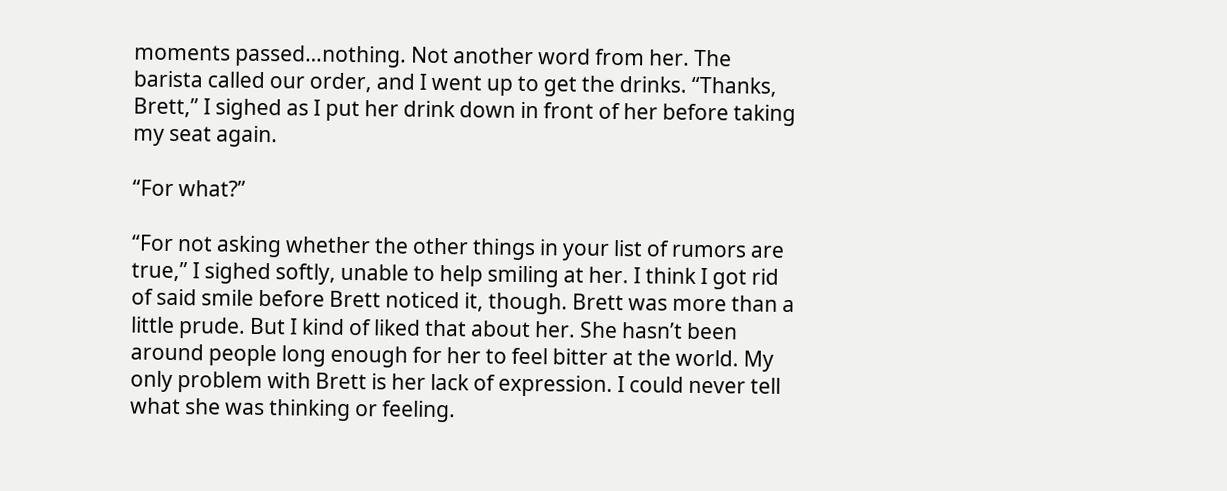moments passed…nothing. Not another word from her. The barista called our order, and I went up to get the drinks. “Thanks, Brett,” I sighed as I put her drink down in front of her before taking my seat again.

“For what?”

“For not asking whether the other things in your list of rumors are true,” I sighed softly, unable to help smiling at her. I think I got rid of said smile before Brett noticed it, though. Brett was more than a little prude. But I kind of liked that about her. She hasn’t been around people long enough for her to feel bitter at the world. My only problem with Brett is her lack of expression. I could never tell what she was thinking or feeling.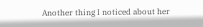Another thing I noticed about her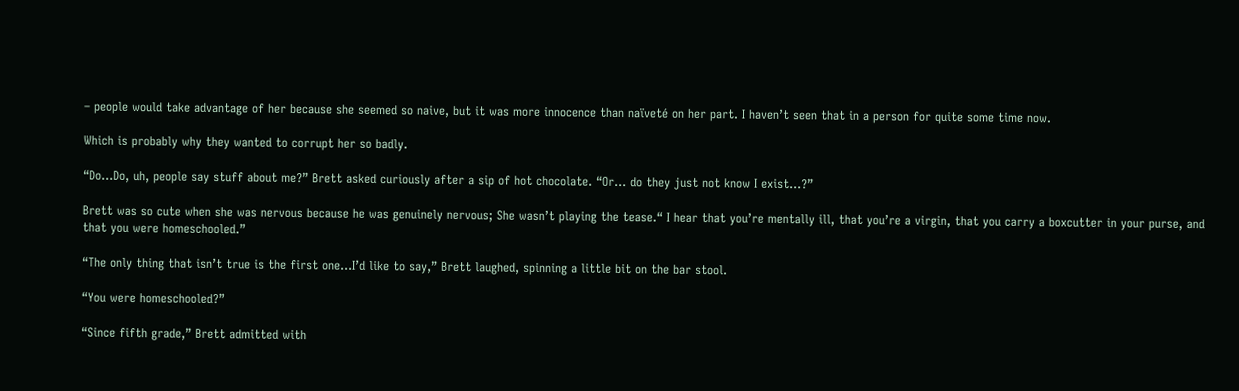– people would take advantage of her because she seemed so naive, but it was more innocence than naïveté on her part. I haven’t seen that in a person for quite some time now.

Which is probably why they wanted to corrupt her so badly.

“Do…Do, uh, people say stuff about me?” Brett asked curiously after a sip of hot chocolate. “Or… do they just not know I exist…?”

Brett was so cute when she was nervous because he was genuinely nervous; She wasn’t playing the tease.“ I hear that you’re mentally ill, that you’re a virgin, that you carry a boxcutter in your purse, and that you were homeschooled.”

“The only thing that isn’t true is the first one…I’d like to say,” Brett laughed, spinning a little bit on the bar stool.

“You were homeschooled?”

“Since fifth grade,” Brett admitted with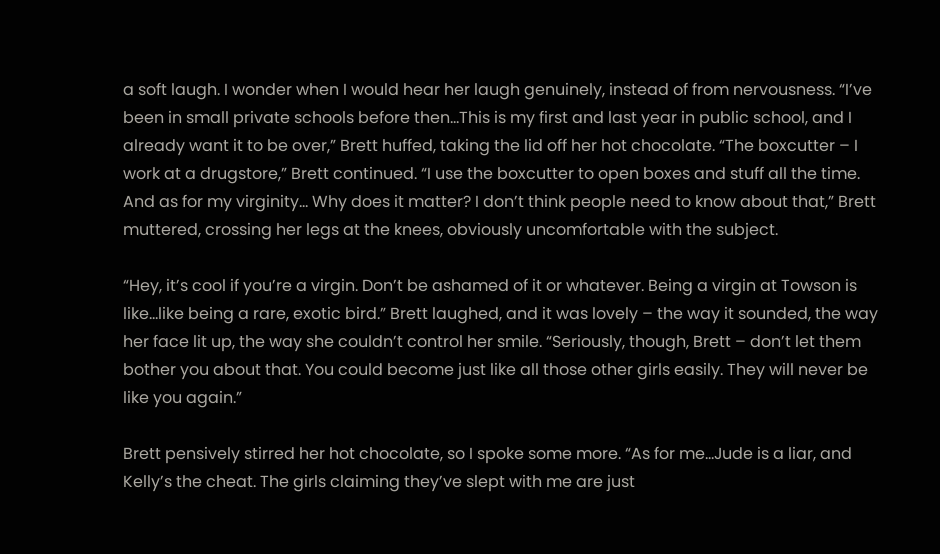a soft laugh. I wonder when I would hear her laugh genuinely, instead of from nervousness. “I’ve been in small private schools before then…This is my first and last year in public school, and I already want it to be over,” Brett huffed, taking the lid off her hot chocolate. “The boxcutter – I work at a drugstore,” Brett continued. “I use the boxcutter to open boxes and stuff all the time. And as for my virginity… Why does it matter? I don’t think people need to know about that,” Brett muttered, crossing her legs at the knees, obviously uncomfortable with the subject.

“Hey, it’s cool if you’re a virgin. Don’t be ashamed of it or whatever. Being a virgin at Towson is like…like being a rare, exotic bird.” Brett laughed, and it was lovely – the way it sounded, the way her face lit up, the way she couldn’t control her smile. “Seriously, though, Brett – don’t let them bother you about that. You could become just like all those other girls easily. They will never be like you again.”

Brett pensively stirred her hot chocolate, so I spoke some more. “As for me…Jude is a liar, and Kelly’s the cheat. The girls claiming they’ve slept with me are just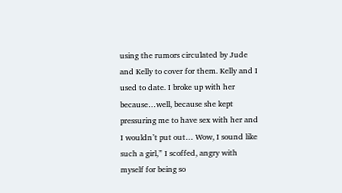using the rumors circulated by Jude and Kelly to cover for them. Kelly and I used to date. I broke up with her because…well, because she kept pressuring me to have sex with her and I wouldn’t put out… Wow, I sound like such a girl,” I scoffed, angry with myself for being so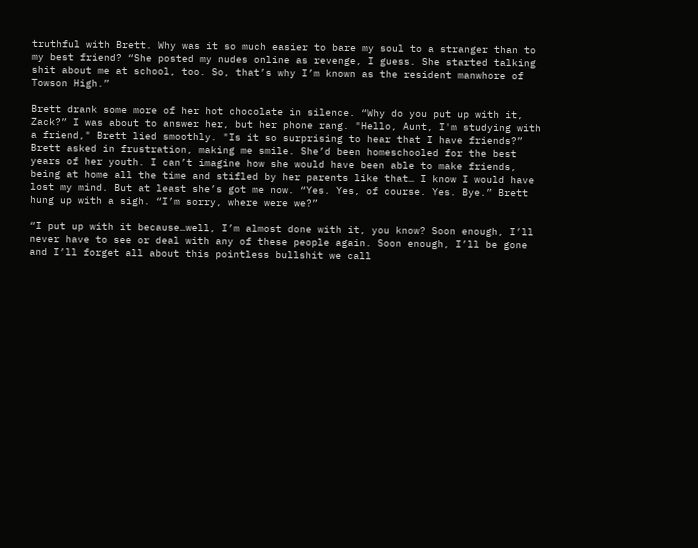truthful with Brett. Why was it so much easier to bare my soul to a stranger than to my best friend? “She posted my nudes online as revenge, I guess. She started talking shit about me at school, too. So, that’s why I’m known as the resident manwhore of Towson High.”

Brett drank some more of her hot chocolate in silence. “Why do you put up with it, Zack?” I was about to answer her, but her phone rang. "Hello, Aunt, I'm studying with a friend," Brett lied smoothly. "Is it so surprising to hear that I have friends?” Brett asked in frustration, making me smile. She’d been homeschooled for the best years of her youth. I can’t imagine how she would have been able to make friends, being at home all the time and stifled by her parents like that… I know I would have lost my mind. But at least she’s got me now. “Yes. Yes, of course. Yes. Bye.” Brett hung up with a sigh. “I’m sorry, where were we?”

“I put up with it because…well, I’m almost done with it, you know? Soon enough, I’ll never have to see or deal with any of these people again. Soon enough, I’ll be gone and I’ll forget all about this pointless bullshit we call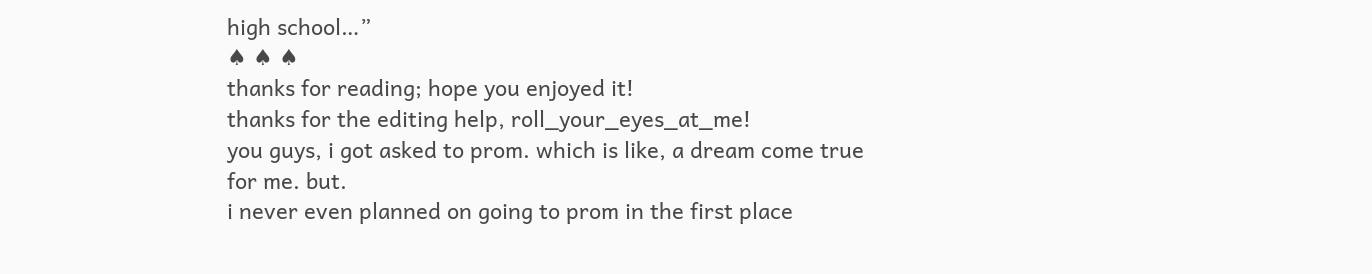high school…”
♠ ♠ ♠
thanks for reading; hope you enjoyed it!
thanks for the editing help, roll_your_eyes_at_me!
you guys, i got asked to prom. which is like, a dream come true for me. but.
i never even planned on going to prom in the first place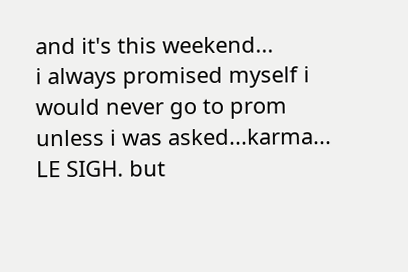and it's this weekend...
i always promised myself i would never go to prom unless i was asked...karma...
LE SIGH. but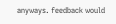anyways. feedback would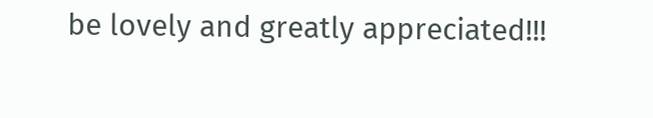be lovely and greatly appreciated!!!